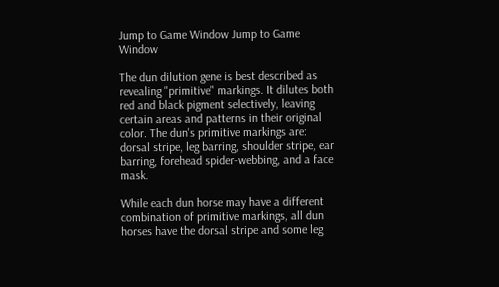Jump to Game Window Jump to Game Window

The dun dilution gene is best described as revealing "primitive" markings. It dilutes both red and black pigment selectively, leaving certain areas and patterns in their original color. The dun's primitive markings are: dorsal stripe, leg barring, shoulder stripe, ear barring, forehead spider-webbing, and a face mask.

While each dun horse may have a different combination of primitive markings, all dun horses have the dorsal stripe and some leg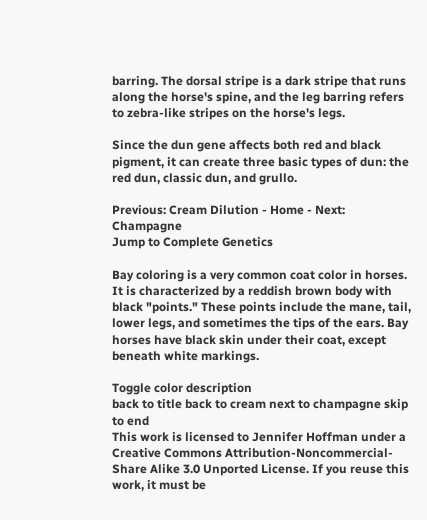barring. The dorsal stripe is a dark stripe that runs along the horse's spine, and the leg barring refers to zebra-like stripes on the horse's legs.

Since the dun gene affects both red and black pigment, it can create three basic types of dun: the red dun, classic dun, and grullo.

Previous: Cream Dilution - Home - Next: Champagne
Jump to Complete Genetics

Bay coloring is a very common coat color in horses. It is characterized by a reddish brown body with black "points." These points include the mane, tail, lower legs, and sometimes the tips of the ears. Bay horses have black skin under their coat, except beneath white markings.

Toggle color description
back to title back to cream next to champagne skip to end
This work is licensed to Jennifer Hoffman under a Creative Commons Attribution-Noncommercial-Share Alike 3.0 Unported License. If you reuse this work, it must be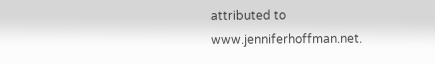attributed to www.jenniferhoffman.net.